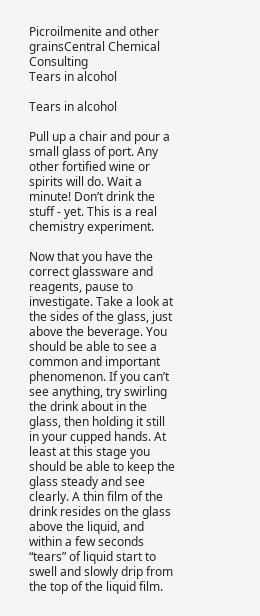Picroilmenite and other grainsCentral Chemical Consulting
Tears in alcohol

Tears in alcohol

Pull up a chair and pour a small glass of port. Any other fortified wine or spirits will do. Wait a minute! Don’t drink the stuff - yet. This is a real chemistry experiment.

Now that you have the correct glassware and reagents, pause to investigate. Take a look at the sides of the glass, just above the beverage. You should be able to see a common and important phenomenon. If you can’t see anything, try swirling the drink about in the glass, then holding it still in your cupped hands. At least at this stage you should be able to keep the glass steady and see clearly. A thin film of the drink resides on the glass above the liquid, and within a few seconds “tears” of liquid start to swell and slowly drip from the top of the liquid film.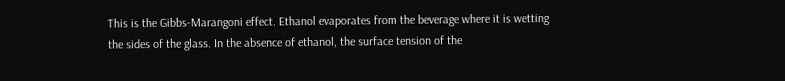This is the Gibbs-Marangoni effect. Ethanol evaporates from the beverage where it is wetting the sides of the glass. In the absence of ethanol, the surface tension of the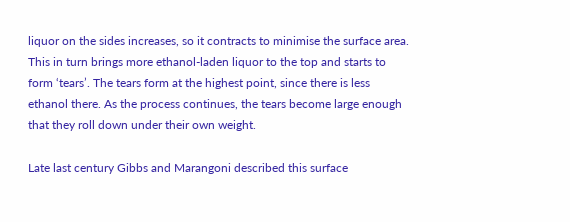liquor on the sides increases, so it contracts to minimise the surface area. This in turn brings more ethanol-laden liquor to the top and starts to form ‘tears’. The tears form at the highest point, since there is less ethanol there. As the process continues, the tears become large enough that they roll down under their own weight.

Late last century Gibbs and Marangoni described this surface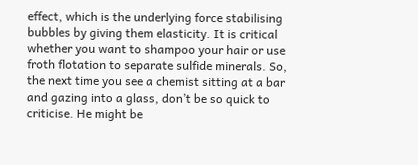effect, which is the underlying force stabilising bubbles by giving them elasticity. It is critical whether you want to shampoo your hair or use froth flotation to separate sulfide minerals. So, the next time you see a chemist sitting at a bar and gazing into a glass, don’t be so quick to criticise. He might be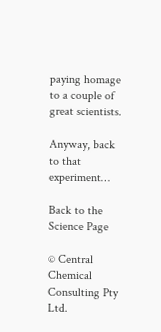paying homage to a couple of great scientists.

Anyway, back to that experiment…

Back to the Science Page

© Central Chemical Consulting Pty Ltd.